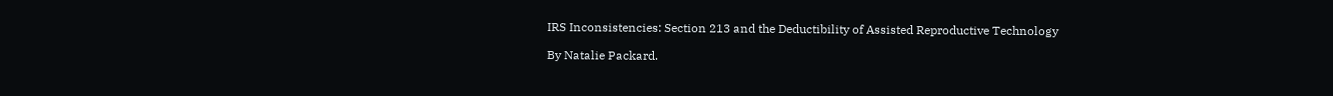IRS Inconsistencies: Section 213 and the Deductibility of Assisted Reproductive Technology

By Natalie Packard.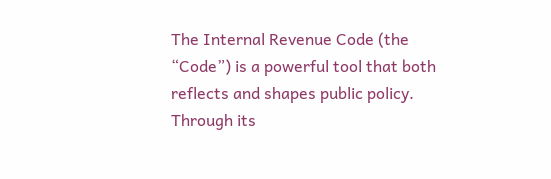The Internal Revenue Code (the “Code”) is a powerful tool that both reflects and shapes public policy. Through its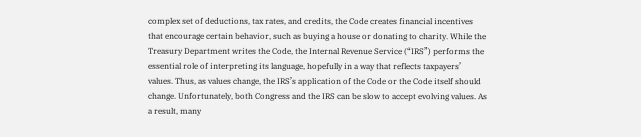complex set of deductions, tax rates, and credits, the Code creates financial incentives that encourage certain behavior, such as buying a house or donating to charity. While the Treasury Department writes the Code, the Internal Revenue Service (“IRS”) performs the essential role of interpreting its language, hopefully in a way that reflects taxpayers’ values. Thus, as values change, the IRS’s application of the Code or the Code itself should change. Unfortunately, both Congress and the IRS can be slow to accept evolving values. As a result, many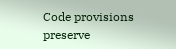Code provisions preserve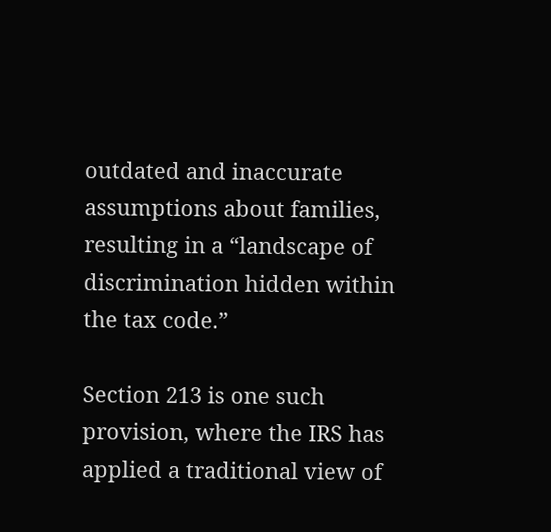outdated and inaccurate assumptions about families, resulting in a “landscape of discrimination hidden within the tax code.”

Section 213 is one such provision, where the IRS has applied a traditional view of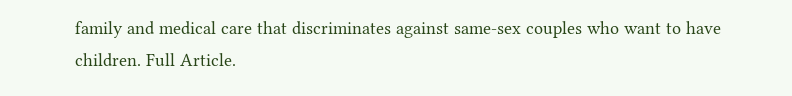family and medical care that discriminates against same-sex couples who want to have children. Full Article.